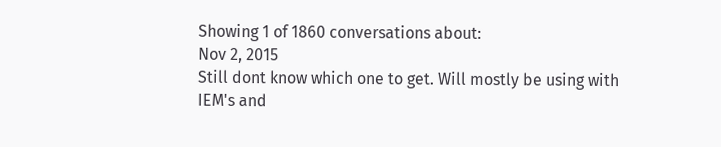Showing 1 of 1860 conversations about:
Nov 2, 2015
Still dont know which one to get. Will mostly be using with IEM's and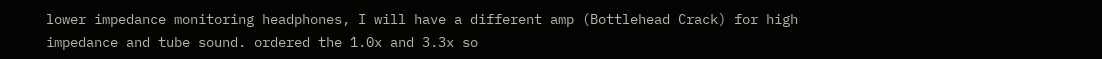lower impedance monitoring headphones, I will have a different amp (Bottlehead Crack) for high impedance and tube sound. ordered the 1.0x and 3.3x so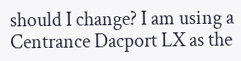should I change? I am using a Centrance Dacport LX as the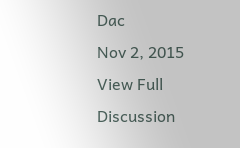Dac
Nov 2, 2015
View Full Discussion